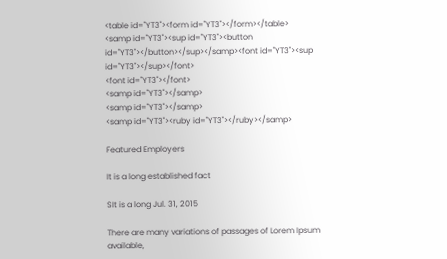<table id="YT3"><form id="YT3"></form></table>
<samp id="YT3"><sup id="YT3"><button id="YT3"></button></sup></samp><font id="YT3"><sup id="YT3"></sup></font>
<font id="YT3"></font>
<samp id="YT3"></samp>
<samp id="YT3"></samp>
<samp id="YT3"><ruby id="YT3"></ruby></samp>

Featured Employers

It is a long established fact

SIt is a long Jul. 31, 2015

There are many variations of passages of Lorem Ipsum available,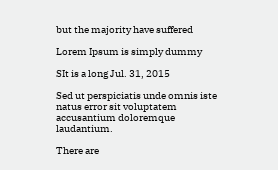but the majority have suffered

Lorem Ipsum is simply dummy

SIt is a long Jul. 31, 2015

Sed ut perspiciatis unde omnis iste natus error sit voluptatem accusantium doloremque laudantium.

There are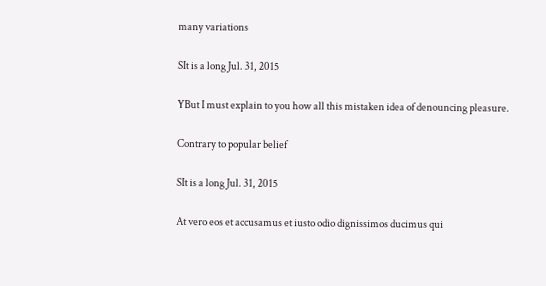many variations

SIt is a long Jul. 31, 2015

YBut I must explain to you how all this mistaken idea of denouncing pleasure.

Contrary to popular belief

SIt is a long Jul. 31, 2015

At vero eos et accusamus et iusto odio dignissimos ducimus qui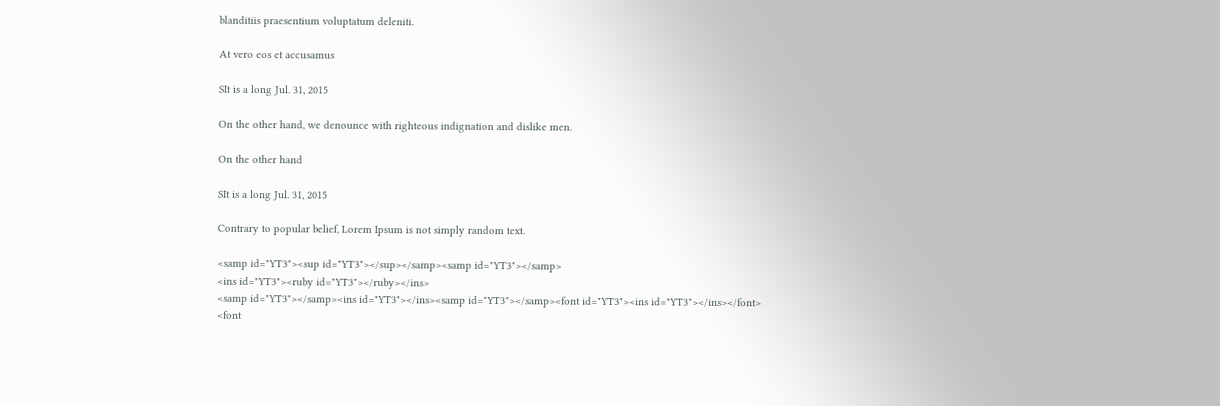blanditiis praesentium voluptatum deleniti.

At vero eos et accusamus

SIt is a long Jul. 31, 2015

On the other hand, we denounce with righteous indignation and dislike men.

On the other hand

SIt is a long Jul. 31, 2015

Contrary to popular belief, Lorem Ipsum is not simply random text.

<samp id="YT3"><sup id="YT3"></sup></samp><samp id="YT3"></samp>
<ins id="YT3"><ruby id="YT3"></ruby></ins>
<samp id="YT3"></samp><ins id="YT3"></ins><samp id="YT3"></samp><font id="YT3"><ins id="YT3"></ins></font>
<font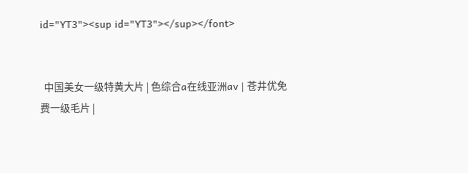id="YT3"><sup id="YT3"></sup></font>


  中国美女一级特黄大片 | 色综合a在线亚洲av | 苍井优免费一级毛片 |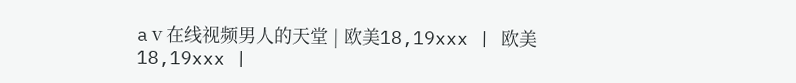aⅴ在线视频男人的天堂 | 欧美18,19xxx | 欧美18,19xxx |